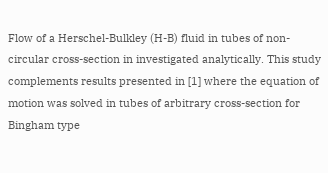Flow of a Herschel-Bulkley (H-B) fluid in tubes of non-circular cross-section in investigated analytically. This study complements results presented in [1] where the equation of motion was solved in tubes of arbitrary cross-section for Bingham type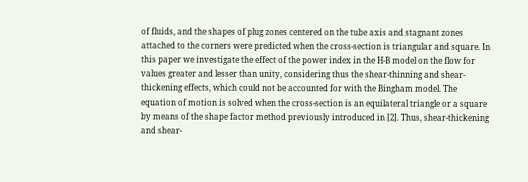of fluids, and the shapes of plug zones centered on the tube axis and stagnant zones attached to the corners were predicted when the cross-section is triangular and square. In this paper we investigate the effect of the power index in the H-B model on the flow for values greater and lesser than unity, considering thus the shear-thinning and shear-thickening effects, which could not be accounted for with the Bingham model. The equation of motion is solved when the cross-section is an equilateral triangle or a square by means of the shape factor method previously introduced in [2]. Thus, shear-thickening and shear-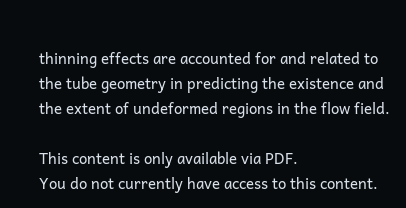thinning effects are accounted for and related to the tube geometry in predicting the existence and the extent of undeformed regions in the flow field.

This content is only available via PDF.
You do not currently have access to this content.